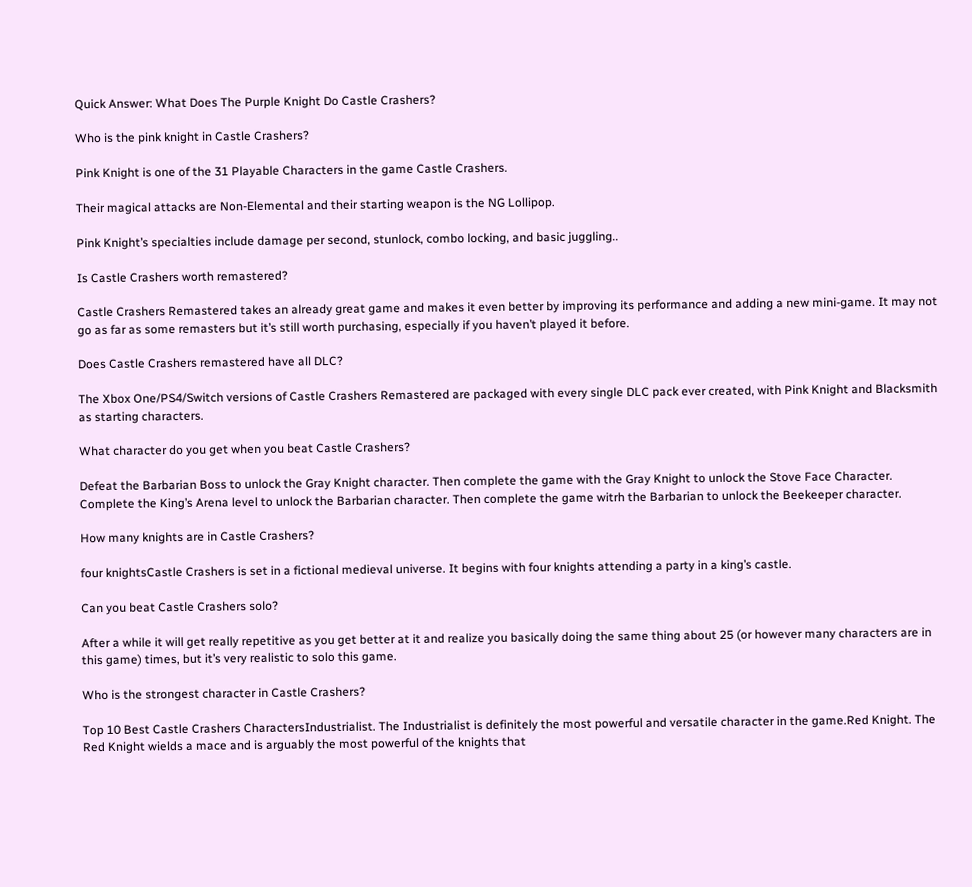Quick Answer: What Does The Purple Knight Do Castle Crashers?

Who is the pink knight in Castle Crashers?

Pink Knight is one of the 31 Playable Characters in the game Castle Crashers.

Their magical attacks are Non-Elemental and their starting weapon is the NG Lollipop.

Pink Knight’s specialties include damage per second, stunlock, combo locking, and basic juggling..

Is Castle Crashers worth remastered?

Castle Crashers Remastered takes an already great game and makes it even better by improving its performance and adding a new mini-game. It may not go as far as some remasters but it’s still worth purchasing, especially if you haven’t played it before.

Does Castle Crashers remastered have all DLC?

The Xbox One/PS4/Switch versions of Castle Crashers Remastered are packaged with every single DLC pack ever created, with Pink Knight and Blacksmith as starting characters.

What character do you get when you beat Castle Crashers?

Defeat the Barbarian Boss to unlock the Gray Knight character. Then complete the game with the Gray Knight to unlock the Stove Face Character. Complete the King’s Arena level to unlock the Barbarian character. Then complete the game witrh the Barbarian to unlock the Beekeeper character.

How many knights are in Castle Crashers?

four knightsCastle Crashers is set in a fictional medieval universe. It begins with four knights attending a party in a king’s castle.

Can you beat Castle Crashers solo?

After a while it will get really repetitive as you get better at it and realize you basically doing the same thing about 25 (or however many characters are in this game) times, but it’s very realistic to solo this game.

Who is the strongest character in Castle Crashers?

Top 10 Best Castle Crashers CharactersIndustrialist. The Industrialist is definitely the most powerful and versatile character in the game.Red Knight. The Red Knight wields a mace and is arguably the most powerful of the knights that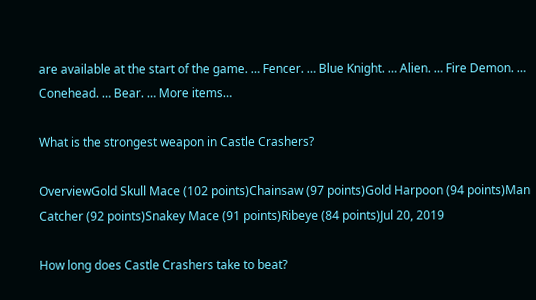are available at the start of the game. … Fencer. … Blue Knight. … Alien. … Fire Demon. … Conehead. … Bear. … More items…

What is the strongest weapon in Castle Crashers?

OverviewGold Skull Mace (102 points)Chainsaw (97 points)Gold Harpoon (94 points)Man Catcher (92 points)Snakey Mace (91 points)Ribeye (84 points)Jul 20, 2019

How long does Castle Crashers take to beat?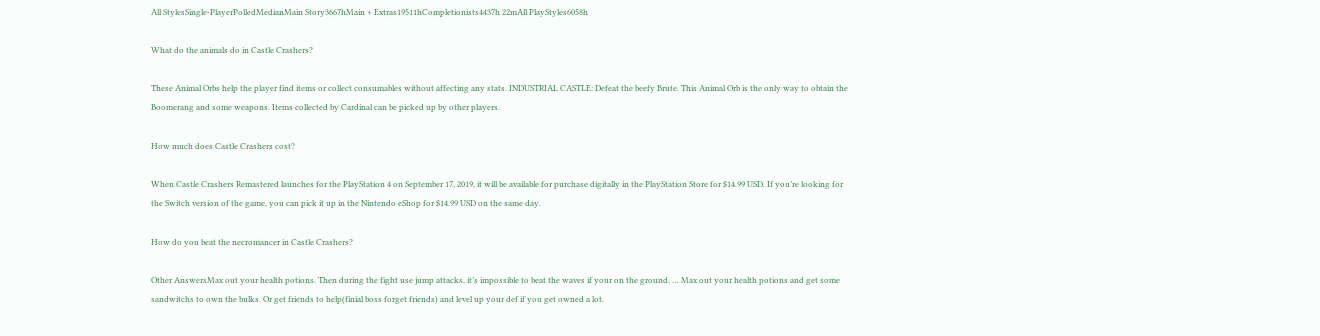All StylesSingle-PlayerPolledMedianMain Story3667hMain + Extras19511hCompletionists4437h 22mAll PlayStyles6058h

What do the animals do in Castle Crashers?

These Animal Orbs help the player find items or collect consumables without affecting any stats. INDUSTRIAL CASTLE: Defeat the beefy Brute. This Animal Orb is the only way to obtain the Boomerang and some weapons. Items collected by Cardinal can be picked up by other players.

How much does Castle Crashers cost?

When Castle Crashers Remastered launches for the PlayStation 4 on September 17, 2019, it will be available for purchase digitally in the PlayStation Store for $14.99 USD. If you’re looking for the Switch version of the game, you can pick it up in the Nintendo eShop for $14.99 USD on the same day.

How do you beat the necromancer in Castle Crashers?

Other AnswersMax out your health potions. Then during the fight use jump attacks, it’s impossible to beat the waves if your on the ground. … Max out your health potions and get some sandwitchs to own the bulks. Or get friends to help(finial boss forget friends) and level up your def if you get owned a lot.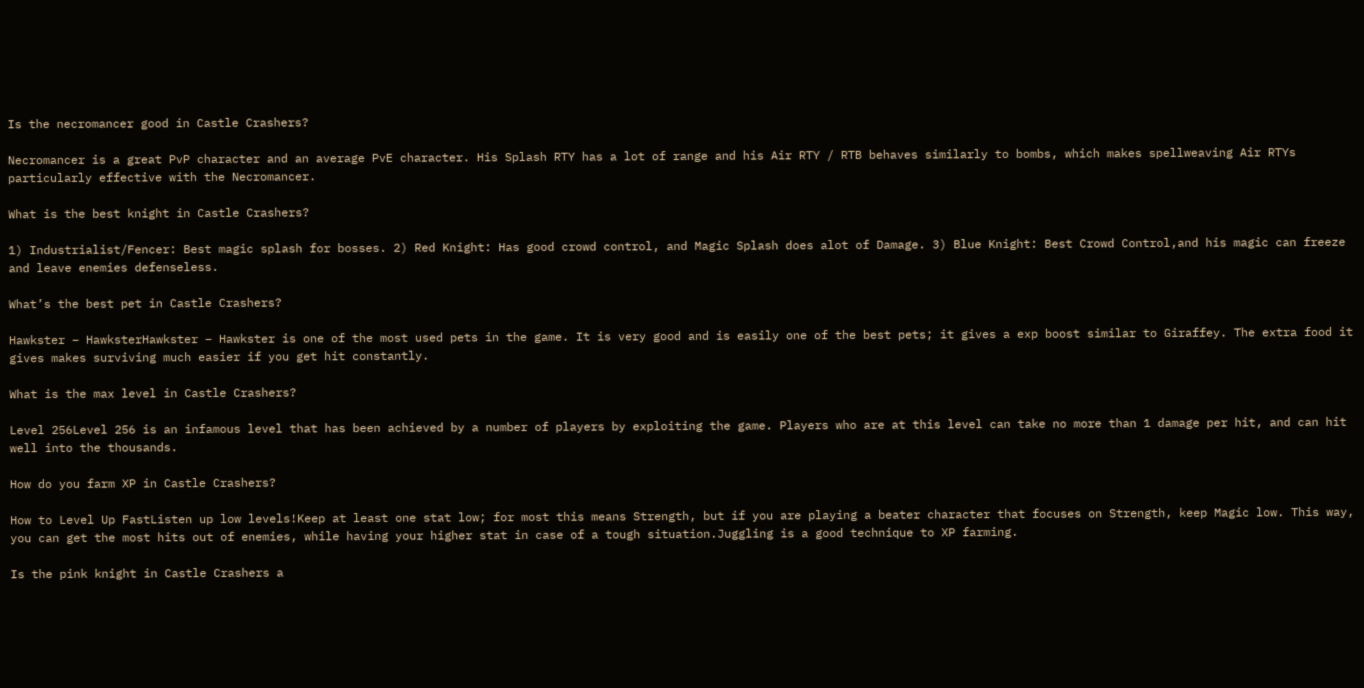Is the necromancer good in Castle Crashers?

Necromancer is a great PvP character and an average PvE character. His Splash RTY has a lot of range and his Air RTY / RTB behaves similarly to bombs, which makes spellweaving Air RTYs particularly effective with the Necromancer.

What is the best knight in Castle Crashers?

1) Industrialist/Fencer: Best magic splash for bosses. 2) Red Knight: Has good crowd control, and Magic Splash does alot of Damage. 3) Blue Knight: Best Crowd Control,and his magic can freeze and leave enemies defenseless.

What’s the best pet in Castle Crashers?

Hawkster – HawksterHawkster – Hawkster is one of the most used pets in the game. It is very good and is easily one of the best pets; it gives a exp boost similar to Giraffey. The extra food it gives makes surviving much easier if you get hit constantly.

What is the max level in Castle Crashers?

Level 256Level 256 is an infamous level that has been achieved by a number of players by exploiting the game. Players who are at this level can take no more than 1 damage per hit, and can hit well into the thousands.

How do you farm XP in Castle Crashers?

How to Level Up FastListen up low levels!Keep at least one stat low; for most this means Strength, but if you are playing a beater character that focuses on Strength, keep Magic low. This way, you can get the most hits out of enemies, while having your higher stat in case of a tough situation.Juggling is a good technique to XP farming.

Is the pink knight in Castle Crashers a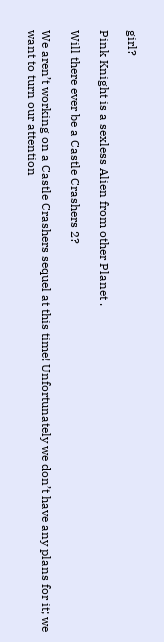girl?

Pink Knight is a sexless Alien from other Planet .

Will there ever be a Castle Crashers 2?

We aren’t working on a Castle Crashers sequel at this time! Unfortunately we don’t have any plans for it; we want to turn our attention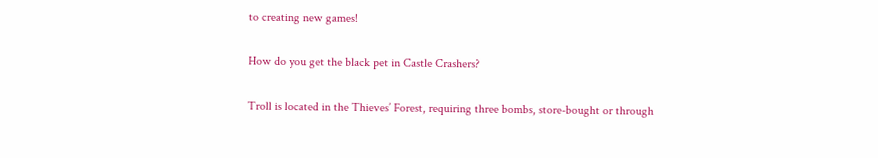to creating new games!

How do you get the black pet in Castle Crashers?

Troll is located in the Thieves’ Forest, requiring three bombs, store-bought or through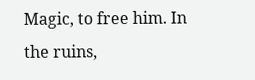Magic, to free him. In the ruins,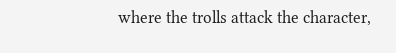where the trolls attack the character,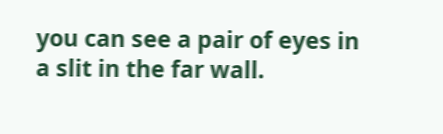you can see a pair of eyes in a slit in the far wall.